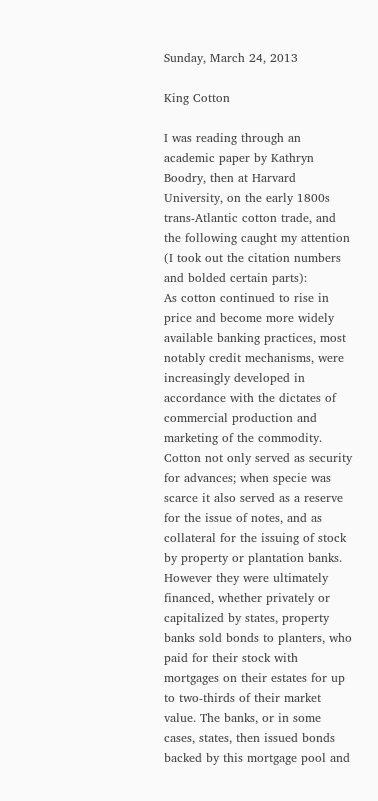Sunday, March 24, 2013

King Cotton

I was reading through an academic paper by Kathryn Boodry, then at Harvard University, on the early 1800s trans-Atlantic cotton trade, and the following caught my attention (I took out the citation numbers and bolded certain parts):
As cotton continued to rise in price and become more widely available banking practices, most notably credit mechanisms, were increasingly developed in accordance with the dictates of commercial production and marketing of the commodity. Cotton not only served as security for advances; when specie was scarce it also served as a reserve for the issue of notes, and as collateral for the issuing of stock by property or plantation banks. However they were ultimately financed, whether privately or capitalized by states, property banks sold bonds to planters, who paid for their stock with mortgages on their estates for up to two-thirds of their market value. The banks, or in some cases, states, then issued bonds backed by this mortgage pool and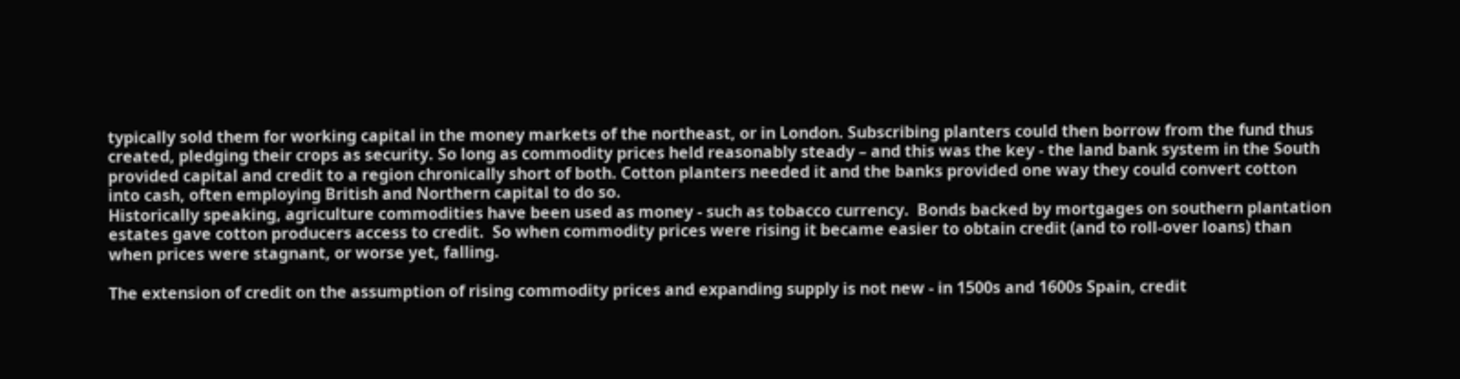typically sold them for working capital in the money markets of the northeast, or in London. Subscribing planters could then borrow from the fund thus created, pledging their crops as security. So long as commodity prices held reasonably steady – and this was the key - the land bank system in the South provided capital and credit to a region chronically short of both. Cotton planters needed it and the banks provided one way they could convert cotton into cash, often employing British and Northern capital to do so.
Historically speaking, agriculture commodities have been used as money - such as tobacco currency.  Bonds backed by mortgages on southern plantation estates gave cotton producers access to credit.  So when commodity prices were rising it became easier to obtain credit (and to roll-over loans) than when prices were stagnant, or worse yet, falling.

The extension of credit on the assumption of rising commodity prices and expanding supply is not new - in 1500s and 1600s Spain, credit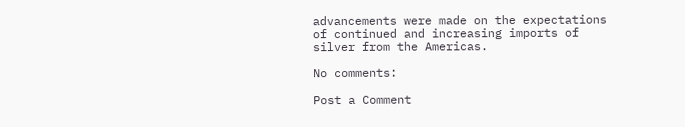advancements were made on the expectations of continued and increasing imports of silver from the Americas.

No comments:

Post a Comment